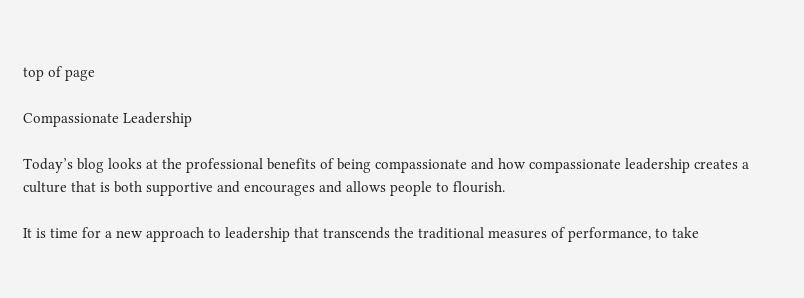top of page

Compassionate Leadership

Today’s blog looks at the professional benefits of being compassionate and how compassionate leadership creates a culture that is both supportive and encourages and allows people to flourish.

It is time for a new approach to leadership that transcends the traditional measures of performance, to take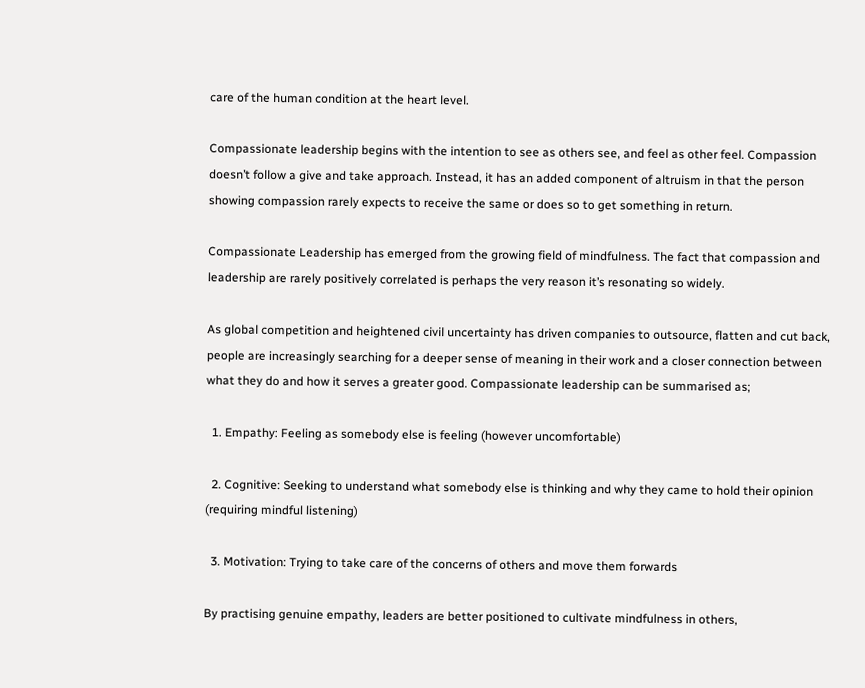care of the human condition at the heart level.

Compassionate leadership begins with the intention to see as others see, and feel as other feel. Compassion doesn’t follow a give and take approach. Instead, it has an added component of altruism in that the person showing compassion rarely expects to receive the same or does so to get something in return.

Compassionate Leadership has emerged from the growing field of mindfulness. The fact that compassion and leadership are rarely positively correlated is perhaps the very reason it’s resonating so widely.

As global competition and heightened civil uncertainty has driven companies to outsource, flatten and cut back, people are increasingly searching for a deeper sense of meaning in their work and a closer connection between what they do and how it serves a greater good. Compassionate leadership can be summarised as;

  1. Empathy: Feeling as somebody else is feeling (however uncomfortable)

  2. Cognitive: Seeking to understand what somebody else is thinking and why they came to hold their opinion (requiring mindful listening)

  3. Motivation: Trying to take care of the concerns of others and move them forwards

By practising genuine empathy, leaders are better positioned to cultivate mindfulness in others,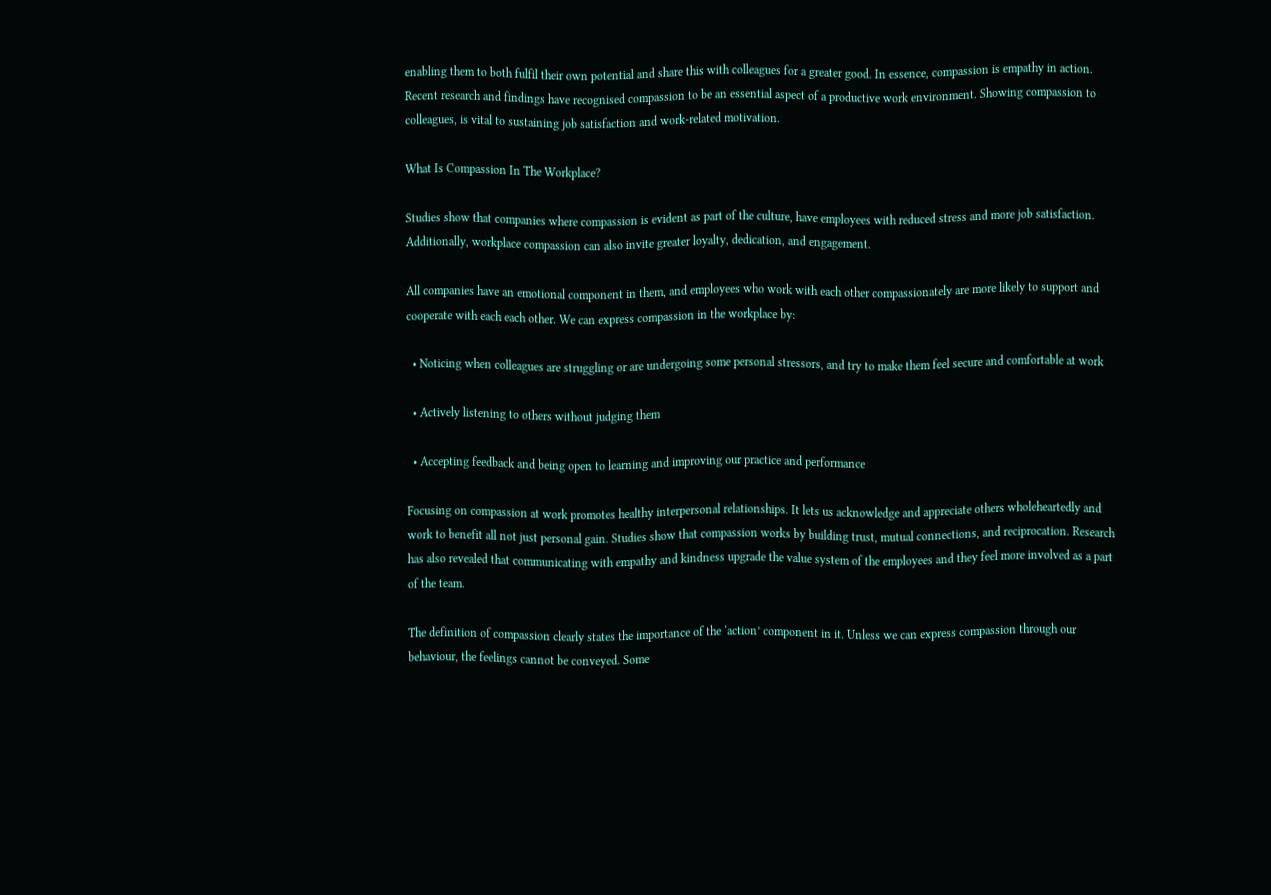enabling them to both fulfil their own potential and share this with colleagues for a greater good. In essence, compassion is empathy in action. Recent research and findings have recognised compassion to be an essential aspect of a productive work environment. Showing compassion to colleagues, is vital to sustaining job satisfaction and work-related motivation.

What Is Compassion In The Workplace?

Studies show that companies where compassion is evident as part of the culture, have employees with reduced stress and more job satisfaction. Additionally, workplace compassion can also invite greater loyalty, dedication, and engagement.

All companies have an emotional component in them, and employees who work with each other compassionately are more likely to support and cooperate with each each other. We can express compassion in the workplace by:

  • Noticing when colleagues are struggling or are undergoing some personal stressors, and try to make them feel secure and comfortable at work

  • Actively listening to others without judging them

  • Accepting feedback and being open to learning and improving our practice and performance

Focusing on compassion at work promotes healthy interpersonal relationships. It lets us acknowledge and appreciate others wholeheartedly and work to benefit all not just personal gain. Studies show that compassion works by building trust, mutual connections, and reciprocation. Research has also revealed that communicating with empathy and kindness upgrade the value system of the employees and they feel more involved as a part of the team.

The definition of compassion clearly states the importance of the ‘action’ component in it. Unless we can express compassion through our behaviour, the feelings cannot be conveyed. Some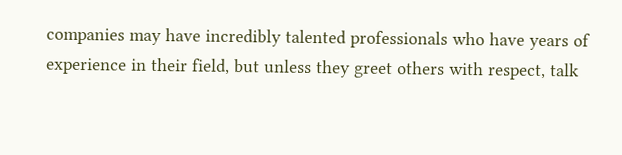companies may have incredibly talented professionals who have years of experience in their field, but unless they greet others with respect, talk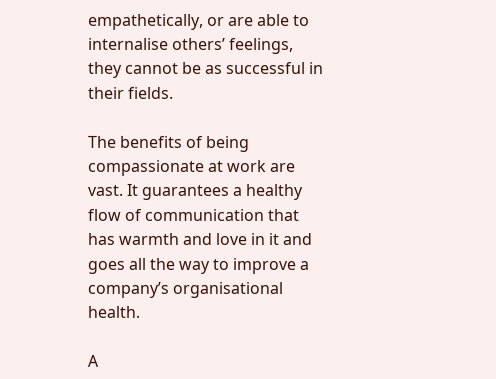empathetically, or are able to internalise others’ feelings, they cannot be as successful in their fields.

The benefits of being compassionate at work are vast. It guarantees a healthy flow of communication that has warmth and love in it and goes all the way to improve a company’s organisational health.

A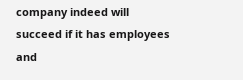company indeed will succeed if it has employees and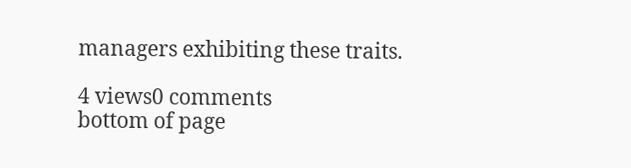managers exhibiting these traits.

4 views0 comments
bottom of page